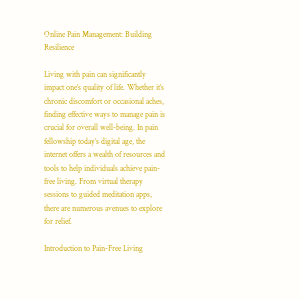Online Pain Management: Building Resilience

Living with pain can significantly impact one’s quality of life. Whether it’s chronic discomfort or occasional aches, finding effective ways to manage pain is crucial for overall well-being. In pain fellowship today’s digital age, the internet offers a wealth of resources and tools to help individuals achieve pain-free living. From virtual therapy sessions to guided meditation apps, there are numerous avenues to explore for relief.

Introduction to Pain-Free Living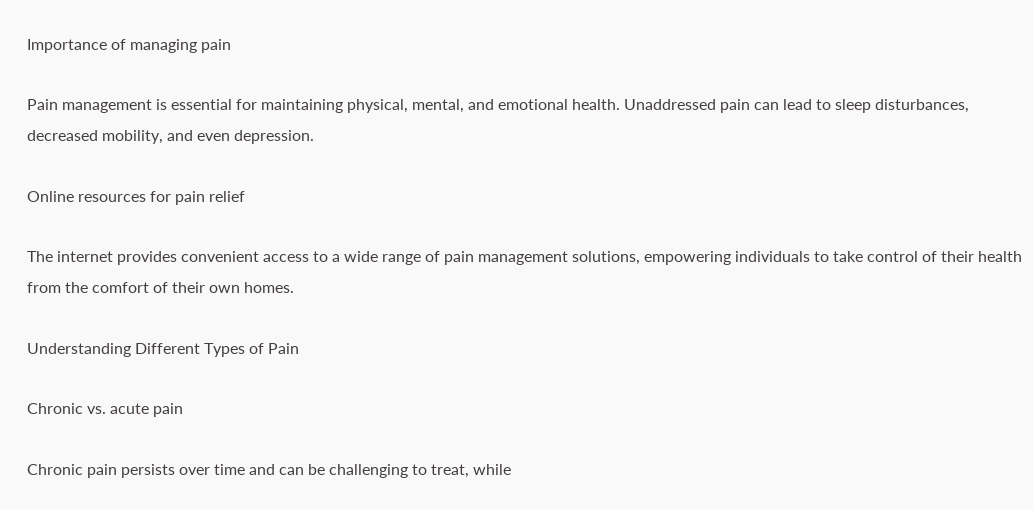Importance of managing pain

Pain management is essential for maintaining physical, mental, and emotional health. Unaddressed pain can lead to sleep disturbances, decreased mobility, and even depression.

Online resources for pain relief

The internet provides convenient access to a wide range of pain management solutions, empowering individuals to take control of their health from the comfort of their own homes.

Understanding Different Types of Pain

Chronic vs. acute pain

Chronic pain persists over time and can be challenging to treat, while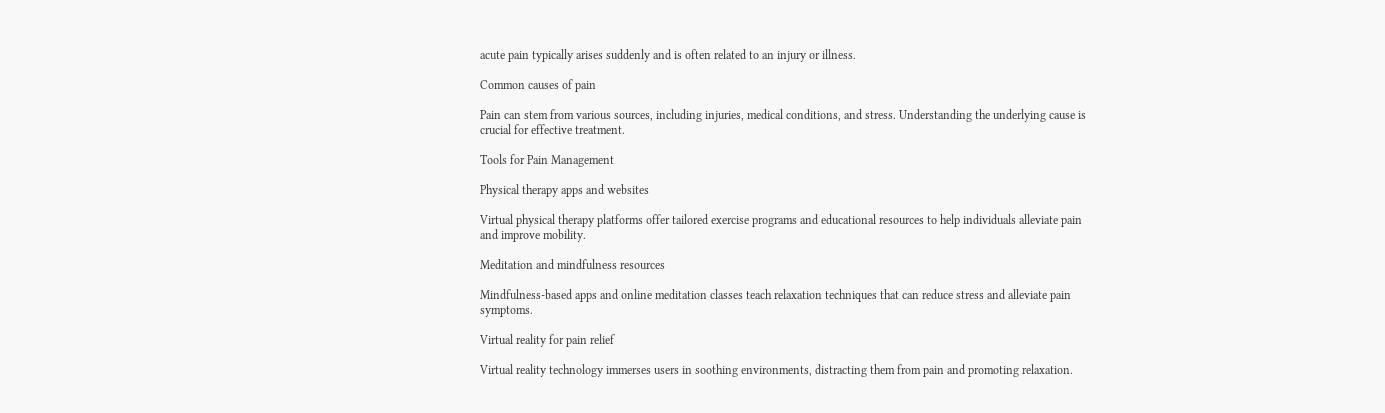acute pain typically arises suddenly and is often related to an injury or illness.

Common causes of pain

Pain can stem from various sources, including injuries, medical conditions, and stress. Understanding the underlying cause is crucial for effective treatment.

Tools for Pain Management

Physical therapy apps and websites

Virtual physical therapy platforms offer tailored exercise programs and educational resources to help individuals alleviate pain and improve mobility.

Meditation and mindfulness resources

Mindfulness-based apps and online meditation classes teach relaxation techniques that can reduce stress and alleviate pain symptoms.

Virtual reality for pain relief

Virtual reality technology immerses users in soothing environments, distracting them from pain and promoting relaxation.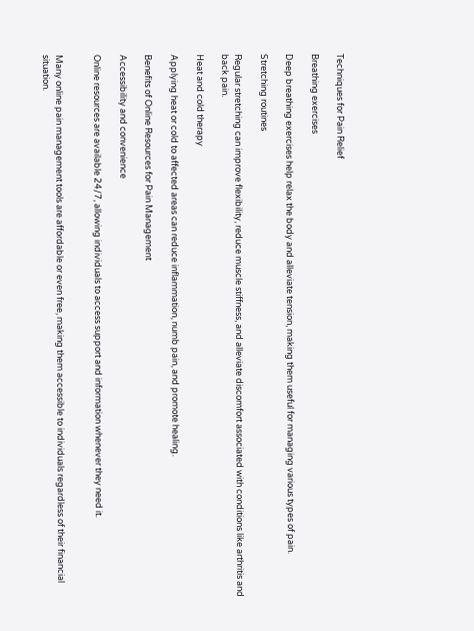Techniques for Pain Relief

Breathing exercises

Deep breathing exercises help relax the body and alleviate tension, making them useful for managing various types of pain.

Stretching routines

Regular stretching can improve flexibility, reduce muscle stiffness, and alleviate discomfort associated with conditions like arthritis and back pain.

Heat and cold therapy

Applying heat or cold to affected areas can reduce inflammation, numb pain, and promote healing.

Benefits of Online Resources for Pain Management

Accessibility and convenience

Online resources are available 24/7, allowing individuals to access support and information whenever they need it.


Many online pain management tools are affordable or even free, making them accessible to individuals regardless of their financial situation.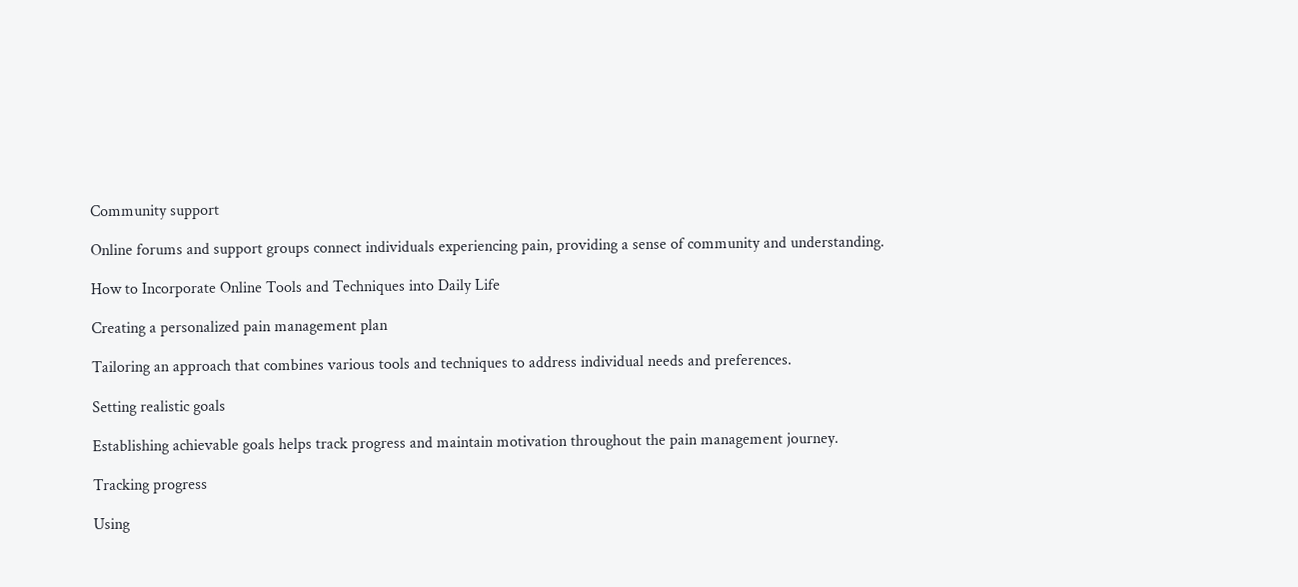Community support

Online forums and support groups connect individuals experiencing pain, providing a sense of community and understanding.

How to Incorporate Online Tools and Techniques into Daily Life

Creating a personalized pain management plan

Tailoring an approach that combines various tools and techniques to address individual needs and preferences.

Setting realistic goals

Establishing achievable goals helps track progress and maintain motivation throughout the pain management journey.

Tracking progress

Using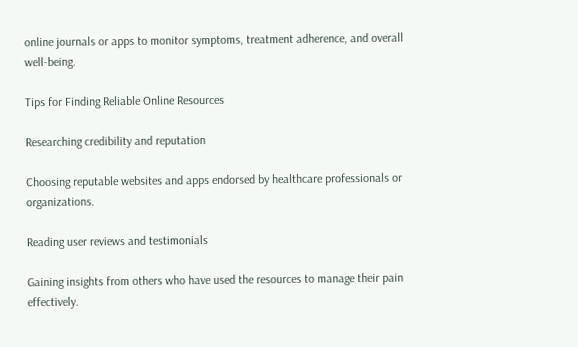online journals or apps to monitor symptoms, treatment adherence, and overall well-being.

Tips for Finding Reliable Online Resources

Researching credibility and reputation

Choosing reputable websites and apps endorsed by healthcare professionals or organizations.

Reading user reviews and testimonials

Gaining insights from others who have used the resources to manage their pain effectively.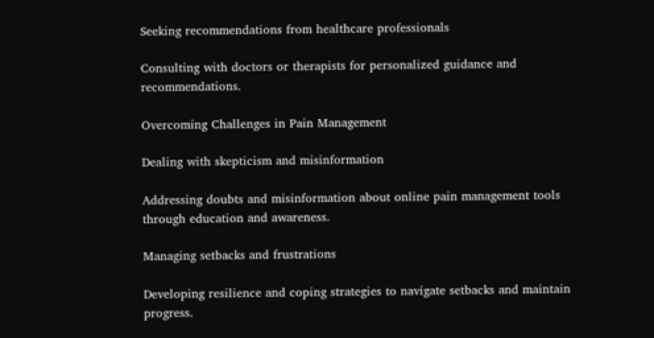Seeking recommendations from healthcare professionals

Consulting with doctors or therapists for personalized guidance and recommendations.

Overcoming Challenges in Pain Management

Dealing with skepticism and misinformation

Addressing doubts and misinformation about online pain management tools through education and awareness.

Managing setbacks and frustrations

Developing resilience and coping strategies to navigate setbacks and maintain progress.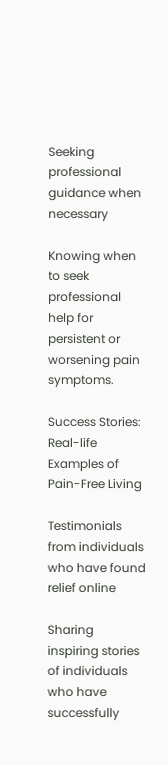Seeking professional guidance when necessary

Knowing when to seek professional help for persistent or worsening pain symptoms.

Success Stories: Real-life Examples of Pain-Free Living

Testimonials from individuals who have found relief online

Sharing inspiring stories of individuals who have successfully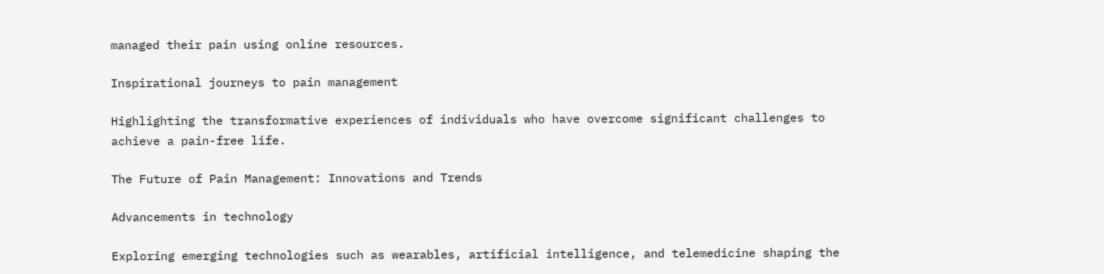managed their pain using online resources.

Inspirational journeys to pain management

Highlighting the transformative experiences of individuals who have overcome significant challenges to achieve a pain-free life.

The Future of Pain Management: Innovations and Trends

Advancements in technology

Exploring emerging technologies such as wearables, artificial intelligence, and telemedicine shaping the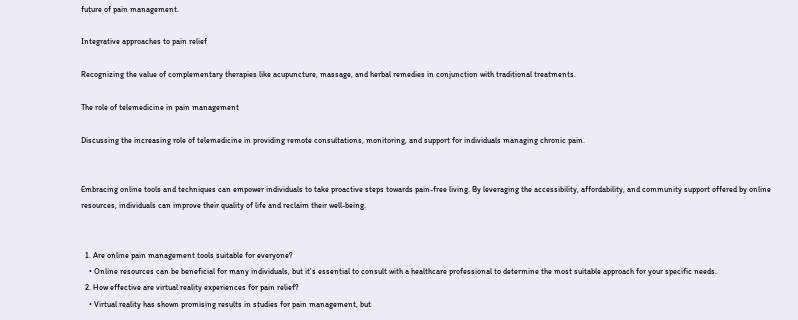future of pain management.

Integrative approaches to pain relief

Recognizing the value of complementary therapies like acupuncture, massage, and herbal remedies in conjunction with traditional treatments.

The role of telemedicine in pain management

Discussing the increasing role of telemedicine in providing remote consultations, monitoring, and support for individuals managing chronic pain.


Embracing online tools and techniques can empower individuals to take proactive steps towards pain-free living. By leveraging the accessibility, affordability, and community support offered by online resources, individuals can improve their quality of life and reclaim their well-being.


  1. Are online pain management tools suitable for everyone?
    • Online resources can be beneficial for many individuals, but it’s essential to consult with a healthcare professional to determine the most suitable approach for your specific needs.
  2. How effective are virtual reality experiences for pain relief?
    • Virtual reality has shown promising results in studies for pain management, but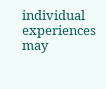individual experiences may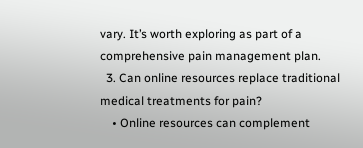vary. It’s worth exploring as part of a comprehensive pain management plan.
  3. Can online resources replace traditional medical treatments for pain?
    • Online resources can complement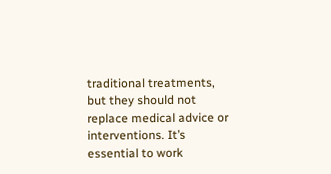traditional treatments, but they should not replace medical advice or interventions. It’s essential to work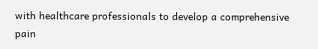with healthcare professionals to develop a comprehensive pain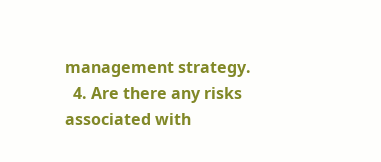management strategy.
  4. Are there any risks associated with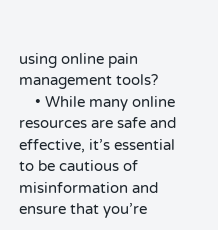using online pain management tools?
    • While many online resources are safe and effective, it’s essential to be cautious of misinformation and ensure that you’re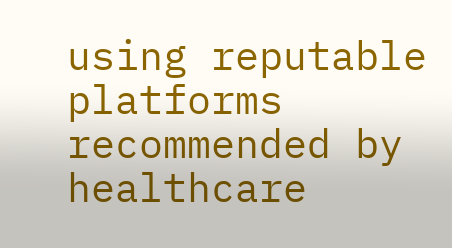using reputable platforms recommended by healthcare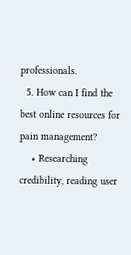professionals.
  5. How can I find the best online resources for pain management?
    • Researching credibility, reading user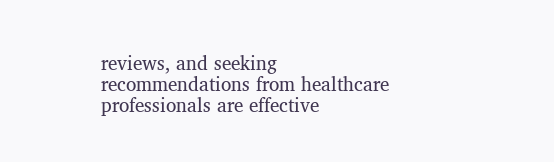reviews, and seeking recommendations from healthcare professionals are effective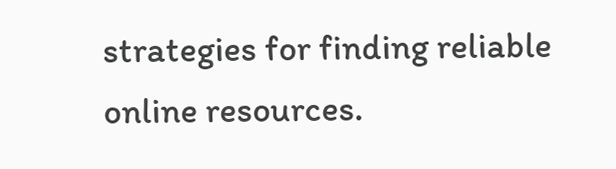strategies for finding reliable online resources.